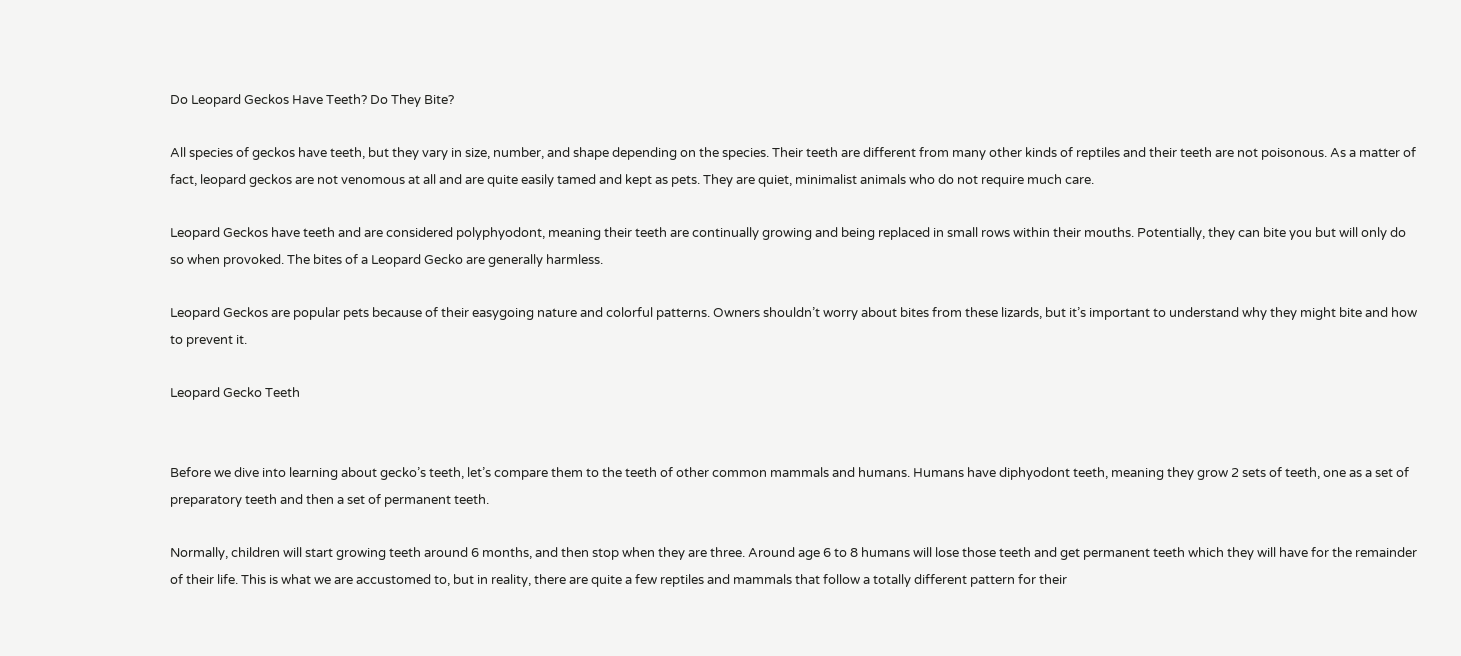Do Leopard Geckos Have Teeth? Do They Bite?

All species of geckos have teeth, but they vary in size, number, and shape depending on the species. Their teeth are different from many other kinds of reptiles and their teeth are not poisonous. As a matter of fact, leopard geckos are not venomous at all and are quite easily tamed and kept as pets. They are quiet, minimalist animals who do not require much care.

Leopard Geckos have teeth and are considered polyphyodont, meaning their teeth are continually growing and being replaced in small rows within their mouths. Potentially, they can bite you but will only do so when provoked. The bites of a Leopard Gecko are generally harmless.

Leopard Geckos are popular pets because of their easygoing nature and colorful patterns. Owners shouldn’t worry about bites from these lizards, but it’s important to understand why they might bite and how to prevent it.

Leopard Gecko Teeth


Before we dive into learning about gecko’s teeth, let’s compare them to the teeth of other common mammals and humans. Humans have diphyodont teeth, meaning they grow 2 sets of teeth, one as a set of preparatory teeth and then a set of permanent teeth.

Normally, children will start growing teeth around 6 months, and then stop when they are three. Around age 6 to 8 humans will lose those teeth and get permanent teeth which they will have for the remainder of their life. This is what we are accustomed to, but in reality, there are quite a few reptiles and mammals that follow a totally different pattern for their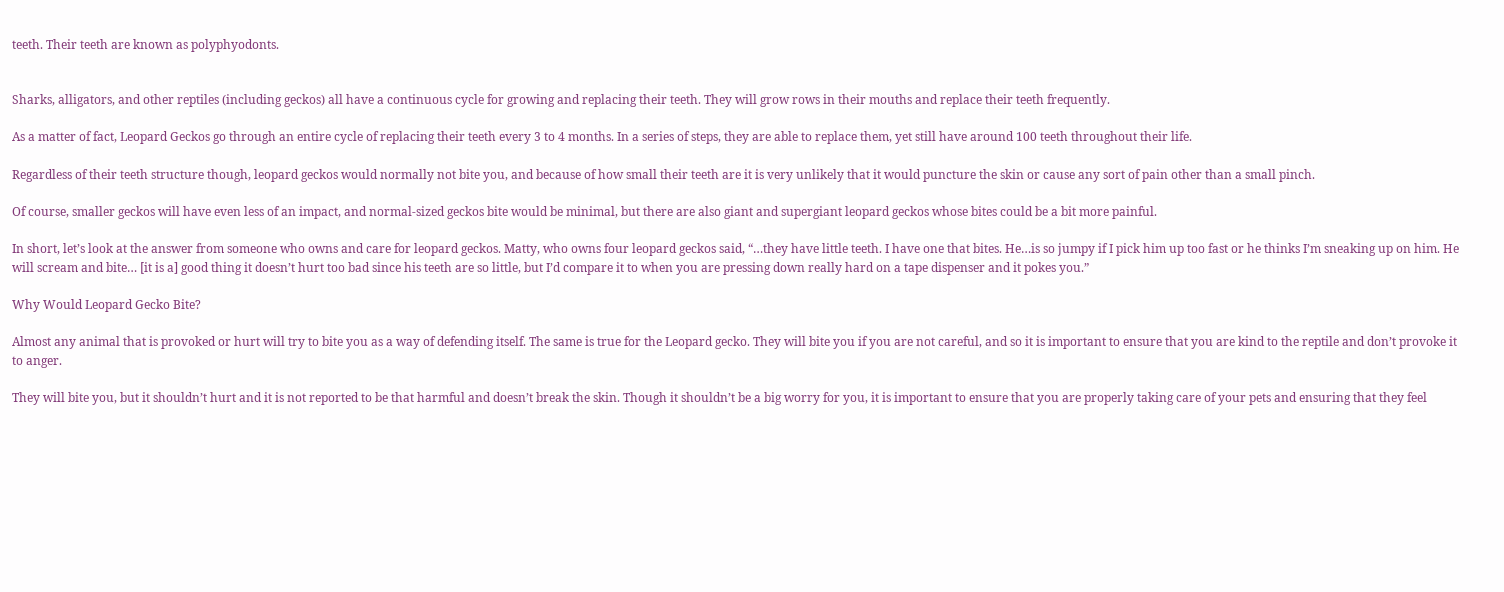teeth. Their teeth are known as polyphyodonts.


Sharks, alligators, and other reptiles (including geckos) all have a continuous cycle for growing and replacing their teeth. They will grow rows in their mouths and replace their teeth frequently.

As a matter of fact, Leopard Geckos go through an entire cycle of replacing their teeth every 3 to 4 months. In a series of steps, they are able to replace them, yet still have around 100 teeth throughout their life.

Regardless of their teeth structure though, leopard geckos would normally not bite you, and because of how small their teeth are it is very unlikely that it would puncture the skin or cause any sort of pain other than a small pinch.

Of course, smaller geckos will have even less of an impact, and normal-sized geckos bite would be minimal, but there are also giant and supergiant leopard geckos whose bites could be a bit more painful.

In short, let’s look at the answer from someone who owns and care for leopard geckos. Matty, who owns four leopard geckos said, “…they have little teeth. I have one that bites. He…is so jumpy if I pick him up too fast or he thinks I’m sneaking up on him. He will scream and bite… [it is a] good thing it doesn’t hurt too bad since his teeth are so little, but I’d compare it to when you are pressing down really hard on a tape dispenser and it pokes you.”

Why Would Leopard Gecko Bite?

Almost any animal that is provoked or hurt will try to bite you as a way of defending itself. The same is true for the Leopard gecko. They will bite you if you are not careful, and so it is important to ensure that you are kind to the reptile and don’t provoke it to anger.

They will bite you, but it shouldn’t hurt and it is not reported to be that harmful and doesn’t break the skin. Though it shouldn’t be a big worry for you, it is important to ensure that you are properly taking care of your pets and ensuring that they feel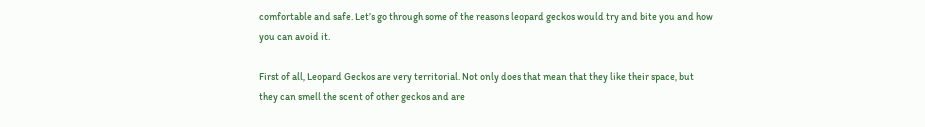comfortable and safe. Let’s go through some of the reasons leopard geckos would try and bite you and how you can avoid it.

First of all, Leopard Geckos are very territorial. Not only does that mean that they like their space, but they can smell the scent of other geckos and are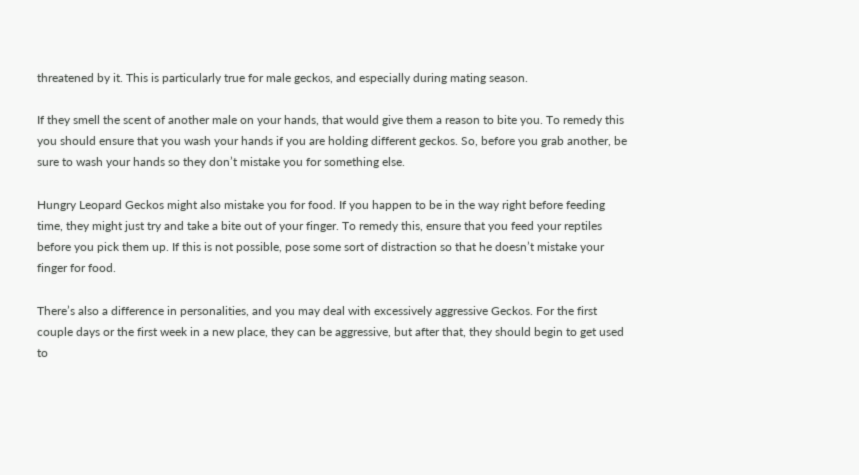threatened by it. This is particularly true for male geckos, and especially during mating season.

If they smell the scent of another male on your hands, that would give them a reason to bite you. To remedy this you should ensure that you wash your hands if you are holding different geckos. So, before you grab another, be sure to wash your hands so they don’t mistake you for something else.

Hungry Leopard Geckos might also mistake you for food. If you happen to be in the way right before feeding time, they might just try and take a bite out of your finger. To remedy this, ensure that you feed your reptiles before you pick them up. If this is not possible, pose some sort of distraction so that he doesn’t mistake your finger for food.

There’s also a difference in personalities, and you may deal with excessively aggressive Geckos. For the first couple days or the first week in a new place, they can be aggressive, but after that, they should begin to get used to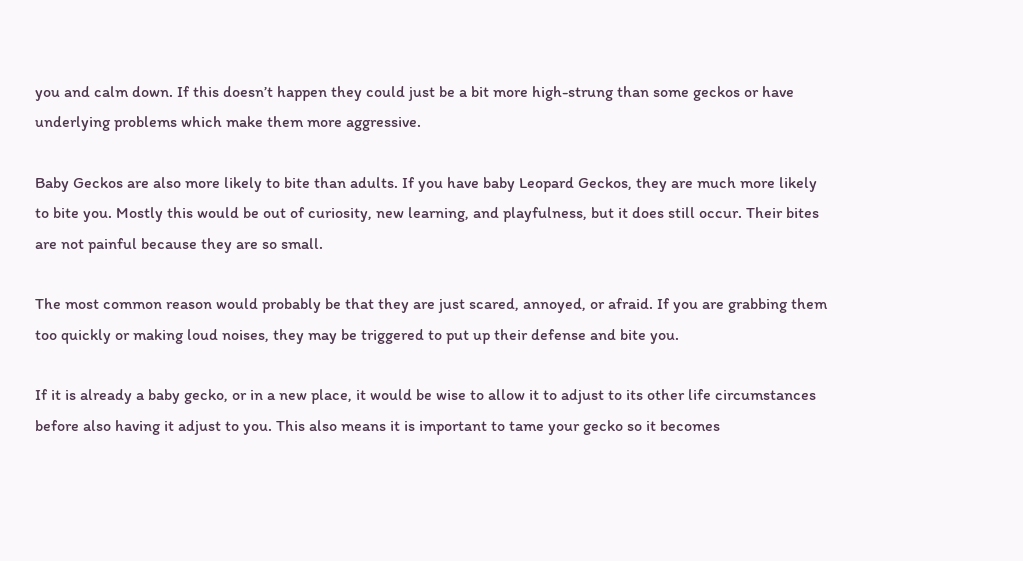you and calm down. If this doesn’t happen they could just be a bit more high-strung than some geckos or have underlying problems which make them more aggressive.

Baby Geckos are also more likely to bite than adults. If you have baby Leopard Geckos, they are much more likely to bite you. Mostly this would be out of curiosity, new learning, and playfulness, but it does still occur. Their bites are not painful because they are so small.

The most common reason would probably be that they are just scared, annoyed, or afraid. If you are grabbing them too quickly or making loud noises, they may be triggered to put up their defense and bite you.

If it is already a baby gecko, or in a new place, it would be wise to allow it to adjust to its other life circumstances before also having it adjust to you. This also means it is important to tame your gecko so it becomes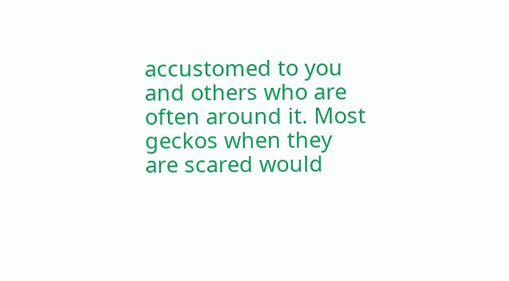accustomed to you and others who are often around it. Most geckos when they are scared would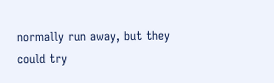normally run away, but they could try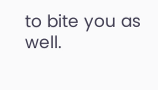to bite you as well.